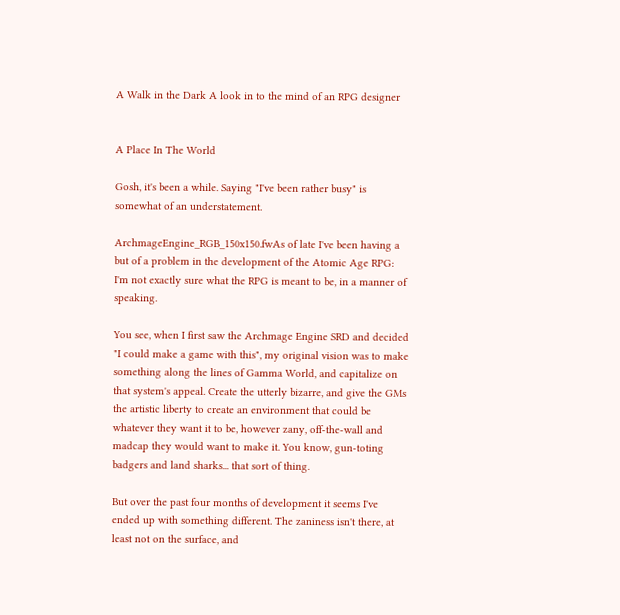A Walk in the Dark A look in to the mind of an RPG designer


A Place In The World

Gosh, it's been a while. Saying "I've been rather busy" is somewhat of an understatement.

ArchmageEngine_RGB_150x150.fwAs of late I've been having a but of a problem in the development of the Atomic Age RPG: I'm not exactly sure what the RPG is meant to be, in a manner of speaking.

You see, when I first saw the Archmage Engine SRD and decided "I could make a game with this", my original vision was to make something along the lines of Gamma World, and capitalize on that system's appeal. Create the utterly bizarre, and give the GMs the artistic liberty to create an environment that could be whatever they want it to be, however zany, off-the-wall and madcap they would want to make it. You know, gun-toting badgers and land sharks... that sort of thing.

But over the past four months of development it seems I've ended up with something different. The zaniness isn't there, at least not on the surface, and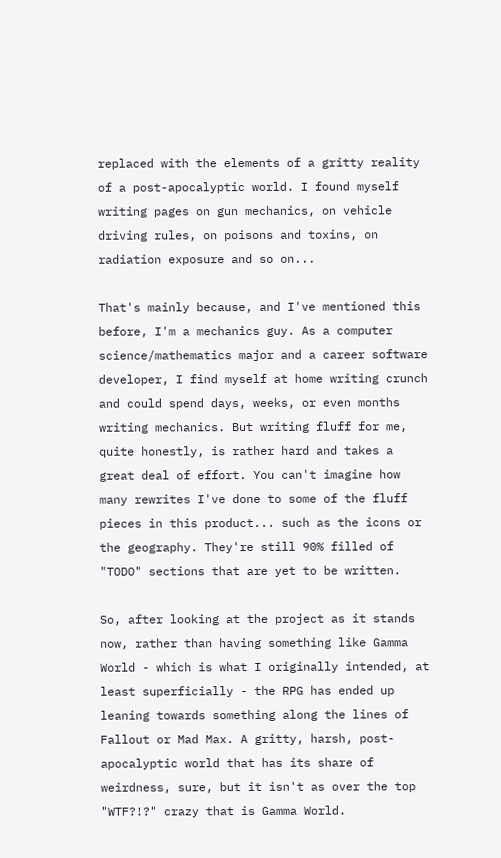replaced with the elements of a gritty reality of a post-apocalyptic world. I found myself writing pages on gun mechanics, on vehicle driving rules, on poisons and toxins, on radiation exposure and so on...

That's mainly because, and I've mentioned this before, I'm a mechanics guy. As a computer science/mathematics major and a career software developer, I find myself at home writing crunch and could spend days, weeks, or even months writing mechanics. But writing fluff for me, quite honestly, is rather hard and takes a great deal of effort. You can't imagine how many rewrites I've done to some of the fluff pieces in this product... such as the icons or the geography. They're still 90% filled of "TODO" sections that are yet to be written.

So, after looking at the project as it stands now, rather than having something like Gamma World - which is what I originally intended, at least superficially - the RPG has ended up leaning towards something along the lines of Fallout or Mad Max. A gritty, harsh, post-apocalyptic world that has its share of weirdness, sure, but it isn't as over the top "WTF?!?" crazy that is Gamma World.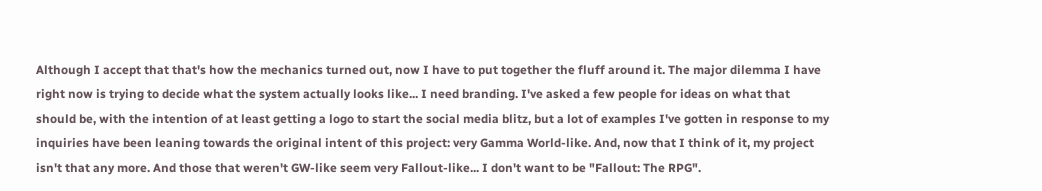Although I accept that that's how the mechanics turned out, now I have to put together the fluff around it. The major dilemma I have right now is trying to decide what the system actually looks like... I need branding. I've asked a few people for ideas on what that should be, with the intention of at least getting a logo to start the social media blitz, but a lot of examples I've gotten in response to my inquiries have been leaning towards the original intent of this project: very Gamma World-like. And, now that I think of it, my project isn't that any more. And those that weren't GW-like seem very Fallout-like... I don't want to be "Fallout: The RPG".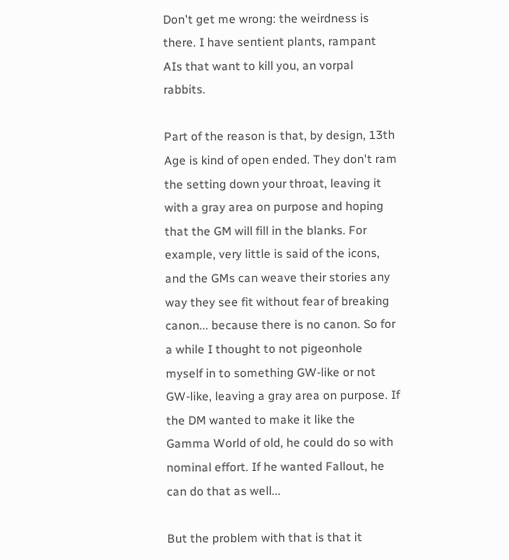Don't get me wrong: the weirdness is there. I have sentient plants, rampant AIs that want to kill you, an vorpal rabbits.

Part of the reason is that, by design, 13th Age is kind of open ended. They don't ram the setting down your throat, leaving it with a gray area on purpose and hoping that the GM will fill in the blanks. For example, very little is said of the icons, and the GMs can weave their stories any way they see fit without fear of breaking canon... because there is no canon. So for a while I thought to not pigeonhole myself in to something GW-like or not GW-like, leaving a gray area on purpose. If the DM wanted to make it like the Gamma World of old, he could do so with nominal effort. If he wanted Fallout, he can do that as well...

But the problem with that is that it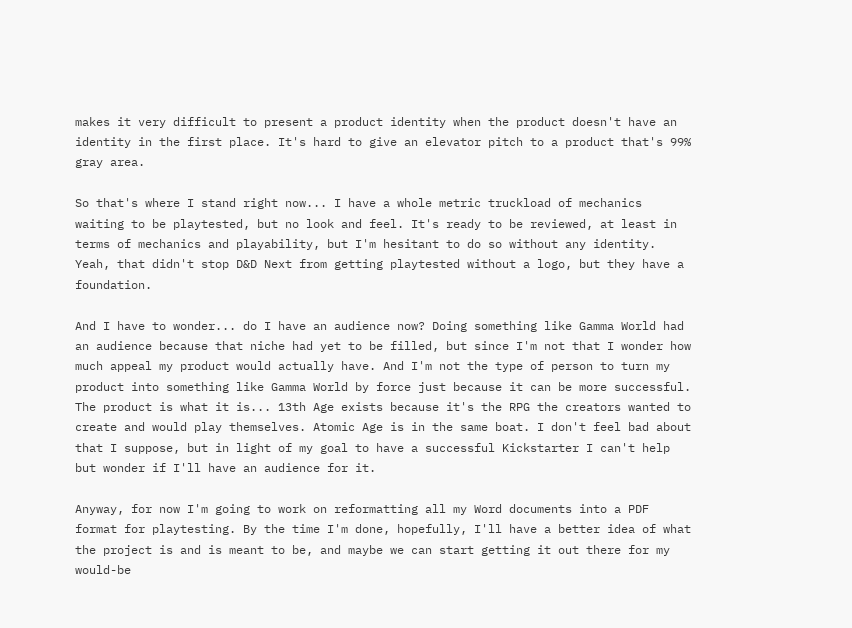makes it very difficult to present a product identity when the product doesn't have an identity in the first place. It's hard to give an elevator pitch to a product that's 99% gray area.

So that's where I stand right now... I have a whole metric truckload of mechanics waiting to be playtested, but no look and feel. It's ready to be reviewed, at least in terms of mechanics and playability, but I'm hesitant to do so without any identity. Yeah, that didn't stop D&D Next from getting playtested without a logo, but they have a foundation.

And I have to wonder... do I have an audience now? Doing something like Gamma World had an audience because that niche had yet to be filled, but since I'm not that I wonder how much appeal my product would actually have. And I'm not the type of person to turn my product into something like Gamma World by force just because it can be more successful. The product is what it is... 13th Age exists because it's the RPG the creators wanted to create and would play themselves. Atomic Age is in the same boat. I don't feel bad about that I suppose, but in light of my goal to have a successful Kickstarter I can't help but wonder if I'll have an audience for it.

Anyway, for now I'm going to work on reformatting all my Word documents into a PDF format for playtesting. By the time I'm done, hopefully, I'll have a better idea of what the project is and is meant to be, and maybe we can start getting it out there for my would-be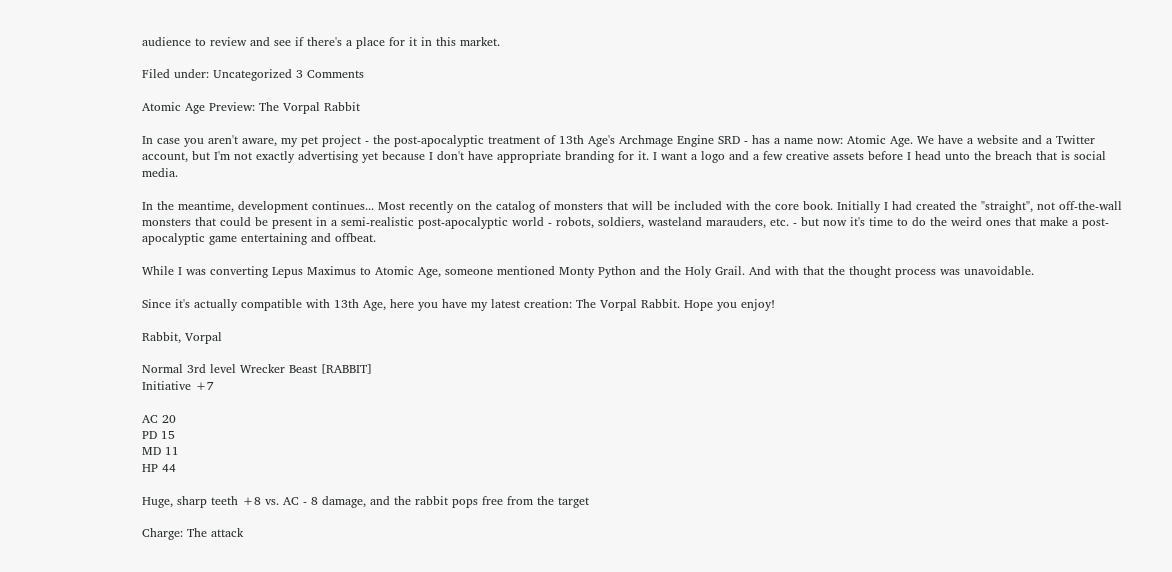audience to review and see if there's a place for it in this market.

Filed under: Uncategorized 3 Comments

Atomic Age Preview: The Vorpal Rabbit

In case you aren't aware, my pet project - the post-apocalyptic treatment of 13th Age's Archmage Engine SRD - has a name now: Atomic Age. We have a website and a Twitter account, but I'm not exactly advertising yet because I don't have appropriate branding for it. I want a logo and a few creative assets before I head unto the breach that is social media.

In the meantime, development continues... Most recently on the catalog of monsters that will be included with the core book. Initially I had created the "straight", not off-the-wall monsters that could be present in a semi-realistic post-apocalyptic world - robots, soldiers, wasteland marauders, etc. - but now it's time to do the weird ones that make a post-apocalyptic game entertaining and offbeat.

While I was converting Lepus Maximus to Atomic Age, someone mentioned Monty Python and the Holy Grail. And with that the thought process was unavoidable.

Since it's actually compatible with 13th Age, here you have my latest creation: The Vorpal Rabbit. Hope you enjoy!

Rabbit, Vorpal

Normal 3rd level Wrecker Beast [RABBIT]
Initiative +7

AC 20
PD 15
MD 11
HP 44

Huge, sharp teeth +8 vs. AC - 8 damage, and the rabbit pops free from the target

Charge: The attack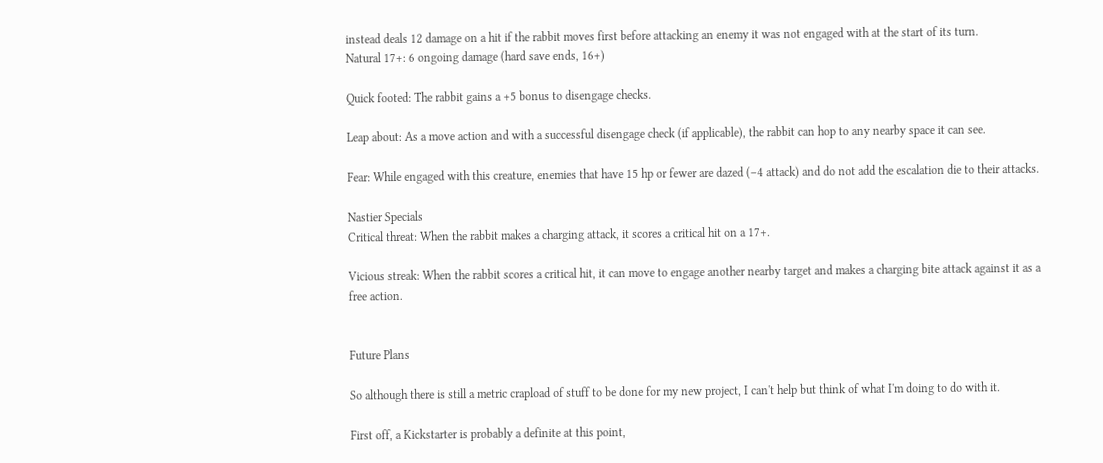instead deals 12 damage on a hit if the rabbit moves first before attacking an enemy it was not engaged with at the start of its turn.
Natural 17+: 6 ongoing damage (hard save ends, 16+)

Quick footed: The rabbit gains a +5 bonus to disengage checks.

Leap about: As a move action and with a successful disengage check (if applicable), the rabbit can hop to any nearby space it can see.

Fear: While engaged with this creature, enemies that have 15 hp or fewer are dazed (–4 attack) and do not add the escalation die to their attacks.

Nastier Specials
Critical threat: When the rabbit makes a charging attack, it scores a critical hit on a 17+.

Vicious streak: When the rabbit scores a critical hit, it can move to engage another nearby target and makes a charging bite attack against it as a free action.


Future Plans

So although there is still a metric crapload of stuff to be done for my new project, I can't help but think of what I'm doing to do with it.

First off, a Kickstarter is probably a definite at this point,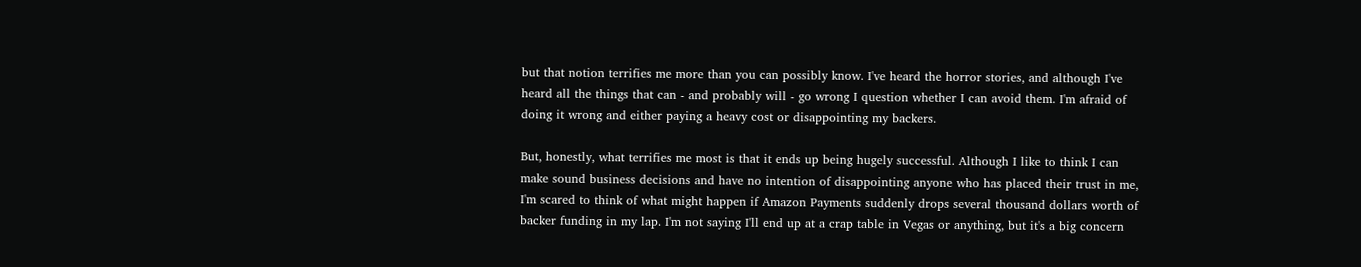but that notion terrifies me more than you can possibly know. I've heard the horror stories, and although I've heard all the things that can - and probably will - go wrong I question whether I can avoid them. I'm afraid of doing it wrong and either paying a heavy cost or disappointing my backers.

But, honestly, what terrifies me most is that it ends up being hugely successful. Although I like to think I can make sound business decisions and have no intention of disappointing anyone who has placed their trust in me, I'm scared to think of what might happen if Amazon Payments suddenly drops several thousand dollars worth of backer funding in my lap. I'm not saying I'll end up at a crap table in Vegas or anything, but it's a big concern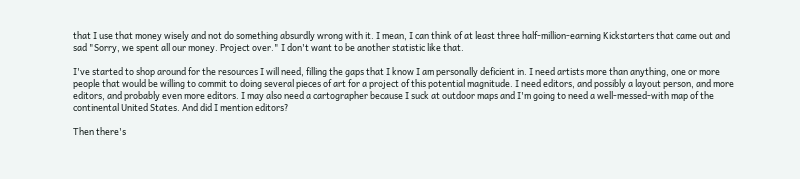that I use that money wisely and not do something absurdly wrong with it. I mean, I can think of at least three half-million-earning Kickstarters that came out and sad "Sorry, we spent all our money. Project over." I don't want to be another statistic like that.

I've started to shop around for the resources I will need, filling the gaps that I know I am personally deficient in. I need artists more than anything, one or more people that would be willing to commit to doing several pieces of art for a project of this potential magnitude. I need editors, and possibly a layout person, and more editors, and probably even more editors. I may also need a cartographer because I suck at outdoor maps and I'm going to need a well-messed-with map of the continental United States. And did I mention editors?

Then there's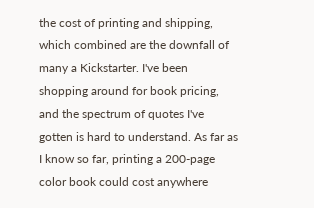the cost of printing and shipping, which combined are the downfall of many a Kickstarter. I've been shopping around for book pricing, and the spectrum of quotes I've gotten is hard to understand. As far as I know so far, printing a 200-page color book could cost anywhere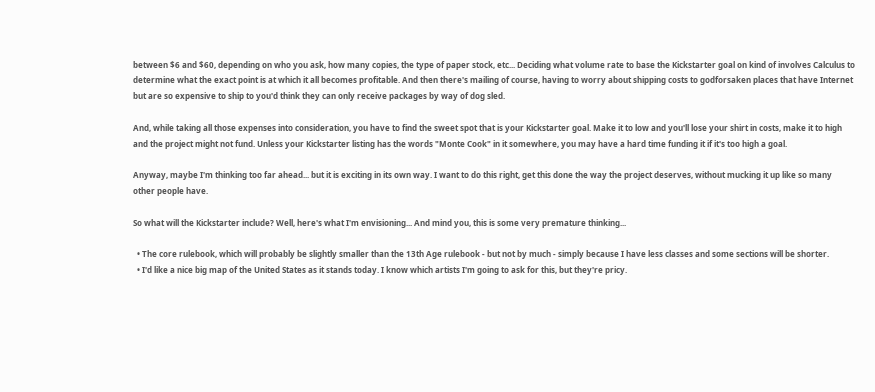between $6 and $60, depending on who you ask, how many copies, the type of paper stock, etc... Deciding what volume rate to base the Kickstarter goal on kind of involves Calculus to determine what the exact point is at which it all becomes profitable. And then there's mailing of course, having to worry about shipping costs to godforsaken places that have Internet but are so expensive to ship to you'd think they can only receive packages by way of dog sled.

And, while taking all those expenses into consideration, you have to find the sweet spot that is your Kickstarter goal. Make it to low and you'll lose your shirt in costs, make it to high and the project might not fund. Unless your Kickstarter listing has the words "Monte Cook" in it somewhere, you may have a hard time funding it if it's too high a goal.

Anyway, maybe I'm thinking too far ahead... but it is exciting in its own way. I want to do this right, get this done the way the project deserves, without mucking it up like so many other people have.

So what will the Kickstarter include? Well, here's what I'm envisioning... And mind you, this is some very premature thinking...

  • The core rulebook, which will probably be slightly smaller than the 13th Age rulebook - but not by much - simply because I have less classes and some sections will be shorter.
  • I'd like a nice big map of the United States as it stands today. I know which artists I'm going to ask for this, but they're pricy.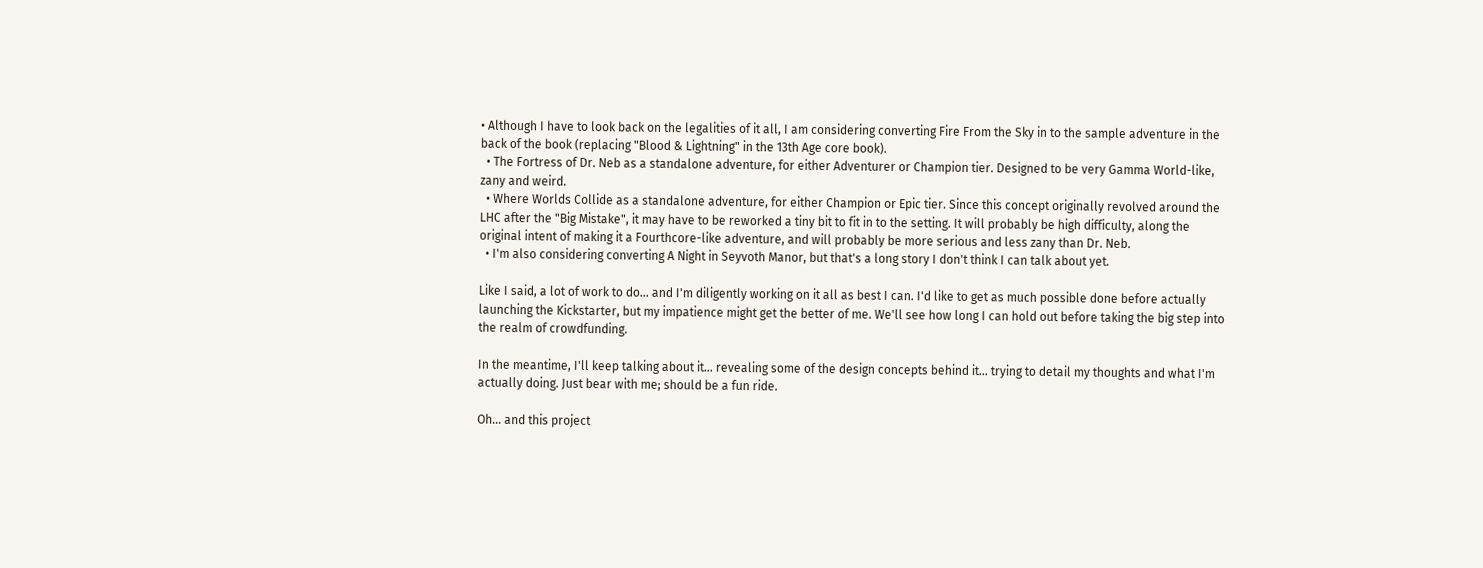• Although I have to look back on the legalities of it all, I am considering converting Fire From the Sky in to the sample adventure in the back of the book (replacing "Blood & Lightning" in the 13th Age core book).
  • The Fortress of Dr. Neb as a standalone adventure, for either Adventurer or Champion tier. Designed to be very Gamma World-like, zany and weird.
  • Where Worlds Collide as a standalone adventure, for either Champion or Epic tier. Since this concept originally revolved around the LHC after the "Big Mistake", it may have to be reworked a tiny bit to fit in to the setting. It will probably be high difficulty, along the original intent of making it a Fourthcore-like adventure, and will probably be more serious and less zany than Dr. Neb.
  • I'm also considering converting A Night in Seyvoth Manor, but that's a long story I don't think I can talk about yet.

Like I said, a lot of work to do... and I'm diligently working on it all as best I can. I'd like to get as much possible done before actually launching the Kickstarter, but my impatience might get the better of me. We'll see how long I can hold out before taking the big step into the realm of crowdfunding.

In the meantime, I'll keep talking about it... revealing some of the design concepts behind it... trying to detail my thoughts and what I'm actually doing. Just bear with me; should be a fun ride.

Oh... and this project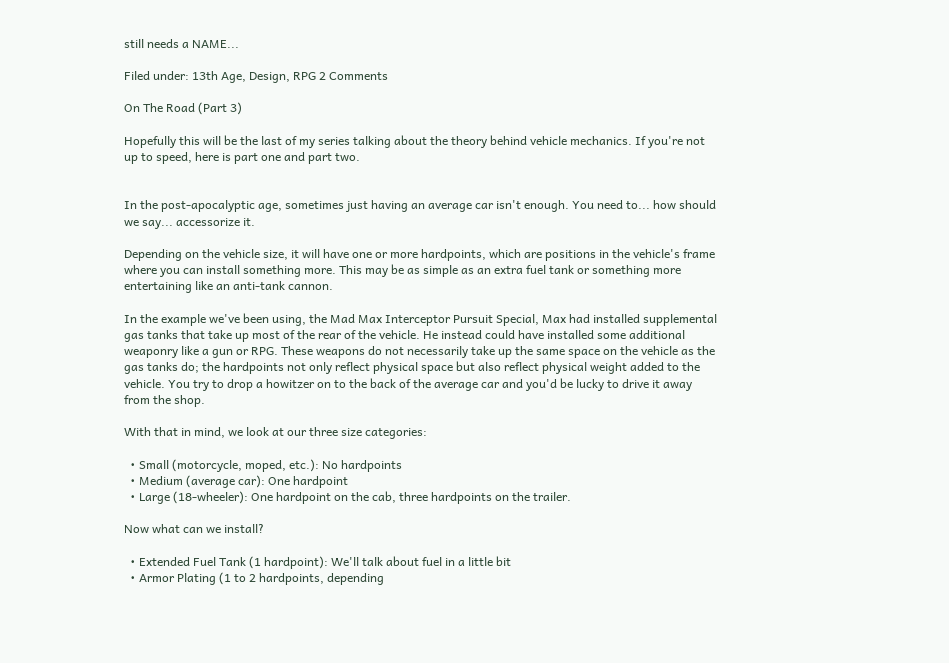still needs a NAME...

Filed under: 13th Age, Design, RPG 2 Comments

On The Road (Part 3)

Hopefully this will be the last of my series talking about the theory behind vehicle mechanics. If you're not up to speed, here is part one and part two.


In the post-apocalyptic age, sometimes just having an average car isn't enough. You need to... how should we say... accessorize it.

Depending on the vehicle size, it will have one or more hardpoints, which are positions in the vehicle's frame where you can install something more. This may be as simple as an extra fuel tank or something more entertaining like an anti-tank cannon.

In the example we've been using, the Mad Max Interceptor Pursuit Special, Max had installed supplemental gas tanks that take up most of the rear of the vehicle. He instead could have installed some additional weaponry like a gun or RPG. These weapons do not necessarily take up the same space on the vehicle as the gas tanks do; the hardpoints not only reflect physical space but also reflect physical weight added to the vehicle. You try to drop a howitzer on to the back of the average car and you'd be lucky to drive it away from the shop.

With that in mind, we look at our three size categories:

  • Small (motorcycle, moped, etc.): No hardpoints
  • Medium (average car): One hardpoint
  • Large (18-wheeler): One hardpoint on the cab, three hardpoints on the trailer.

Now what can we install?

  • Extended Fuel Tank (1 hardpoint): We'll talk about fuel in a little bit
  • Armor Plating (1 to 2 hardpoints, depending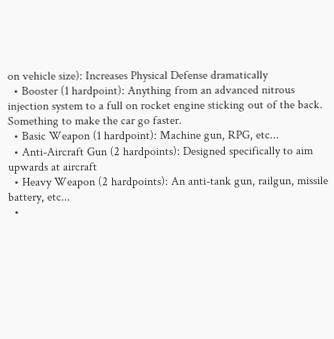on vehicle size): Increases Physical Defense dramatically
  • Booster (1 hardpoint): Anything from an advanced nitrous injection system to a full on rocket engine sticking out of the back. Something to make the car go faster.
  • Basic Weapon (1 hardpoint): Machine gun, RPG, etc...
  • Anti-Aircraft Gun (2 hardpoints): Designed specifically to aim upwards at aircraft
  • Heavy Weapon (2 hardpoints): An anti-tank gun, railgun, missile battery, etc...
  •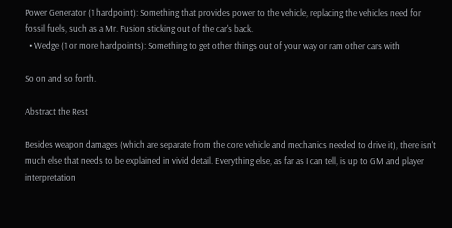Power Generator (1 hardpoint): Something that provides power to the vehicle, replacing the vehicles need for fossil fuels, such as a Mr. Fusion sticking out of the car's back.
  • Wedge (1 or more hardpoints): Something to get other things out of your way or ram other cars with

So on and so forth.

Abstract the Rest

Besides weapon damages (which are separate from the core vehicle and mechanics needed to drive it), there isn't much else that needs to be explained in vivid detail. Everything else, as far as I can tell, is up to GM and player interpretation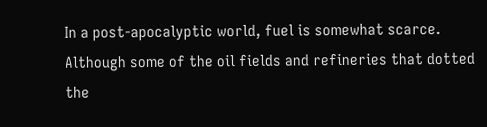In a post-apocalyptic world, fuel is somewhat scarce. Although some of the oil fields and refineries that dotted the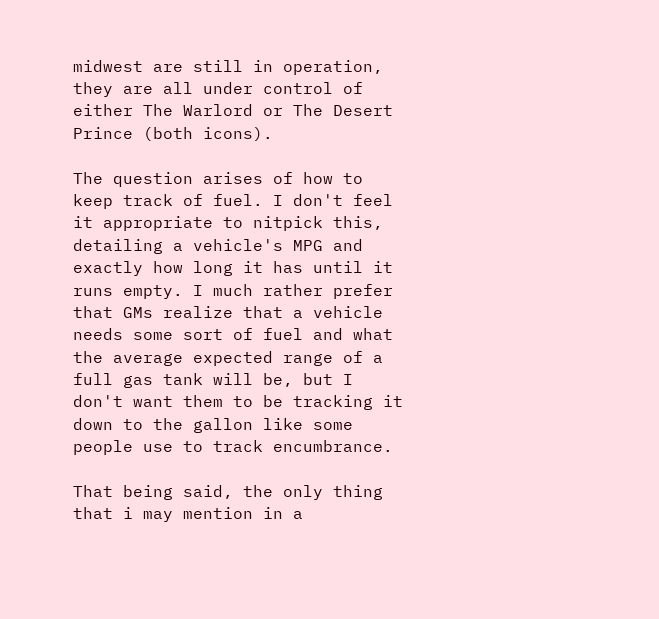midwest are still in operation, they are all under control of either The Warlord or The Desert Prince (both icons).

The question arises of how to keep track of fuel. I don't feel it appropriate to nitpick this, detailing a vehicle's MPG and exactly how long it has until it runs empty. I much rather prefer that GMs realize that a vehicle needs some sort of fuel and what the average expected range of a full gas tank will be, but I don't want them to be tracking it down to the gallon like some people use to track encumbrance.

That being said, the only thing that i may mention in a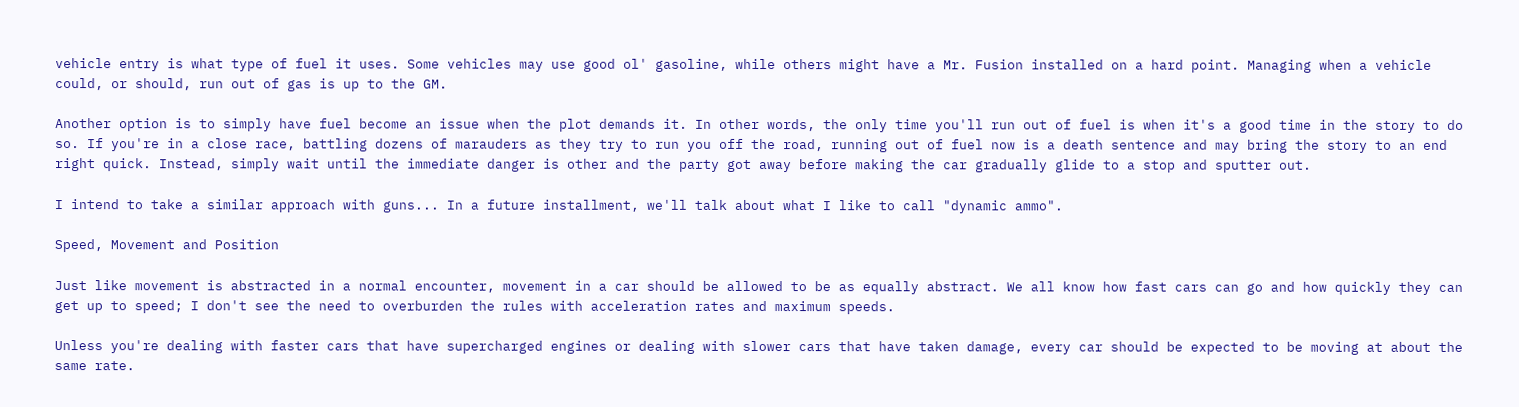vehicle entry is what type of fuel it uses. Some vehicles may use good ol' gasoline, while others might have a Mr. Fusion installed on a hard point. Managing when a vehicle could, or should, run out of gas is up to the GM.

Another option is to simply have fuel become an issue when the plot demands it. In other words, the only time you'll run out of fuel is when it's a good time in the story to do so. If you're in a close race, battling dozens of marauders as they try to run you off the road, running out of fuel now is a death sentence and may bring the story to an end right quick. Instead, simply wait until the immediate danger is other and the party got away before making the car gradually glide to a stop and sputter out.

I intend to take a similar approach with guns... In a future installment, we'll talk about what I like to call "dynamic ammo".

Speed, Movement and Position

Just like movement is abstracted in a normal encounter, movement in a car should be allowed to be as equally abstract. We all know how fast cars can go and how quickly they can get up to speed; I don't see the need to overburden the rules with acceleration rates and maximum speeds.

Unless you're dealing with faster cars that have supercharged engines or dealing with slower cars that have taken damage, every car should be expected to be moving at about the same rate.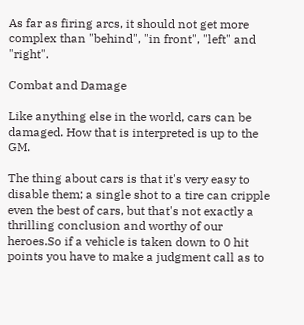As far as firing arcs, it should not get more complex than "behind", "in front", "left" and "right".

Combat and Damage

Like anything else in the world, cars can be damaged. How that is interpreted is up to the GM.

The thing about cars is that it's very easy to disable them; a single shot to a tire can cripple even the best of cars, but that's not exactly a thrilling conclusion and worthy of our heroes.So if a vehicle is taken down to 0 hit points you have to make a judgment call as to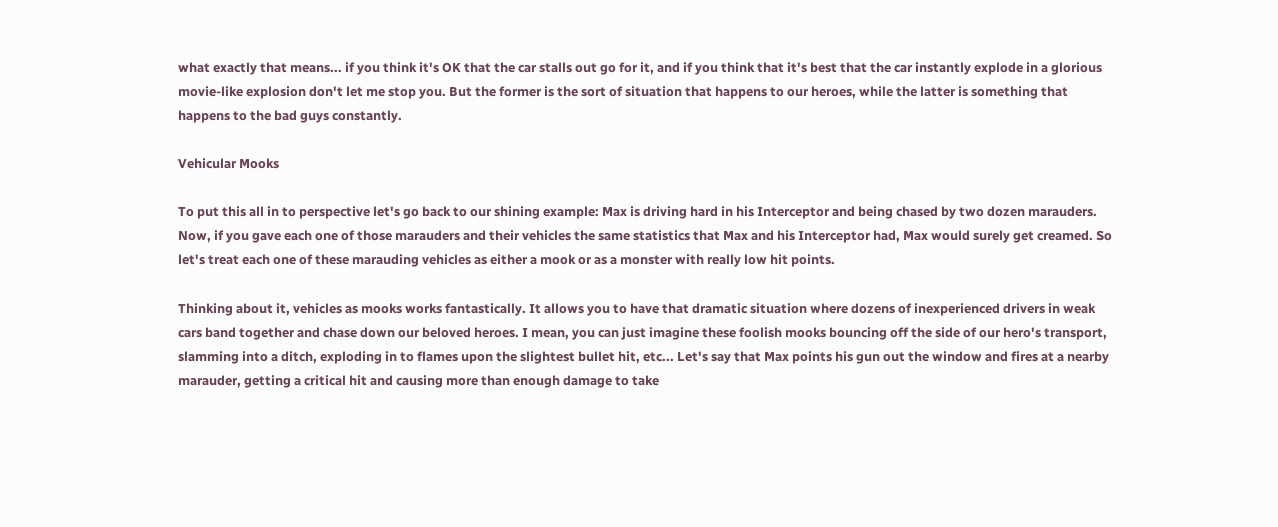what exactly that means... if you think it's OK that the car stalls out go for it, and if you think that it's best that the car instantly explode in a glorious movie-like explosion don't let me stop you. But the former is the sort of situation that happens to our heroes, while the latter is something that happens to the bad guys constantly.

Vehicular Mooks

To put this all in to perspective let's go back to our shining example: Max is driving hard in his Interceptor and being chased by two dozen marauders. Now, if you gave each one of those marauders and their vehicles the same statistics that Max and his Interceptor had, Max would surely get creamed. So let's treat each one of these marauding vehicles as either a mook or as a monster with really low hit points.

Thinking about it, vehicles as mooks works fantastically. It allows you to have that dramatic situation where dozens of inexperienced drivers in weak cars band together and chase down our beloved heroes. I mean, you can just imagine these foolish mooks bouncing off the side of our hero's transport, slamming into a ditch, exploding in to flames upon the slightest bullet hit, etc... Let's say that Max points his gun out the window and fires at a nearby marauder, getting a critical hit and causing more than enough damage to take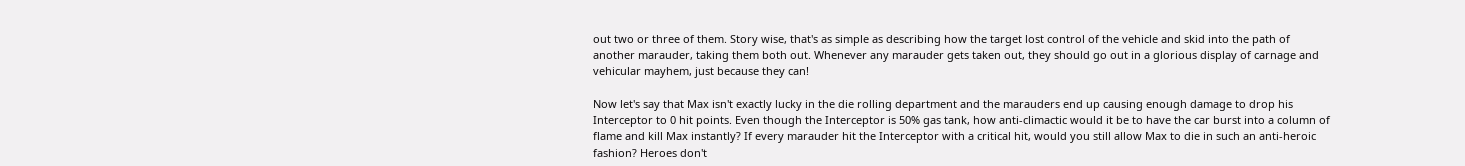out two or three of them. Story wise, that's as simple as describing how the target lost control of the vehicle and skid into the path of another marauder, taking them both out. Whenever any marauder gets taken out, they should go out in a glorious display of carnage and vehicular mayhem, just because they can!

Now let's say that Max isn't exactly lucky in the die rolling department and the marauders end up causing enough damage to drop his Interceptor to 0 hit points. Even though the Interceptor is 50% gas tank, how anti-climactic would it be to have the car burst into a column of flame and kill Max instantly? If every marauder hit the Interceptor with a critical hit, would you still allow Max to die in such an anti-heroic fashion? Heroes don't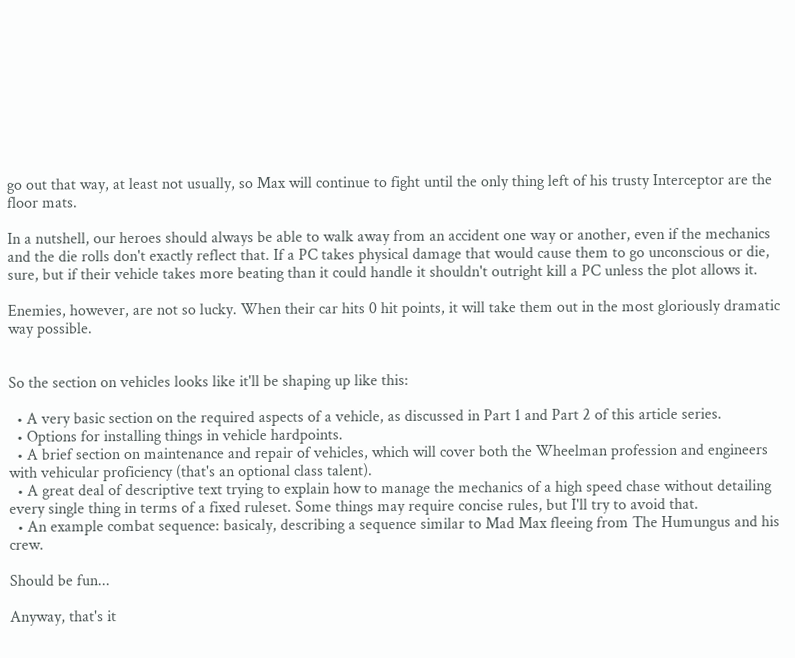go out that way, at least not usually, so Max will continue to fight until the only thing left of his trusty Interceptor are the floor mats.

In a nutshell, our heroes should always be able to walk away from an accident one way or another, even if the mechanics and the die rolls don't exactly reflect that. If a PC takes physical damage that would cause them to go unconscious or die, sure, but if their vehicle takes more beating than it could handle it shouldn't outright kill a PC unless the plot allows it.

Enemies, however, are not so lucky. When their car hits 0 hit points, it will take them out in the most gloriously dramatic way possible.


So the section on vehicles looks like it'll be shaping up like this:

  • A very basic section on the required aspects of a vehicle, as discussed in Part 1 and Part 2 of this article series.
  • Options for installing things in vehicle hardpoints.
  • A brief section on maintenance and repair of vehicles, which will cover both the Wheelman profession and engineers with vehicular proficiency (that's an optional class talent).
  • A great deal of descriptive text trying to explain how to manage the mechanics of a high speed chase without detailing every single thing in terms of a fixed ruleset. Some things may require concise rules, but I'll try to avoid that.
  • An example combat sequence: basicaly, describing a sequence similar to Mad Max fleeing from The Humungus and his crew.

Should be fun...

Anyway, that's it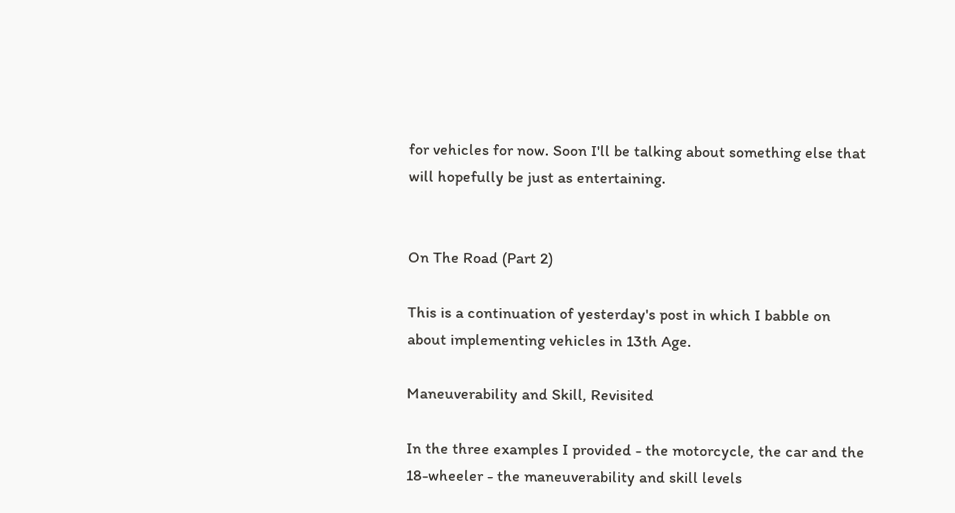for vehicles for now. Soon I'll be talking about something else that will hopefully be just as entertaining.


On The Road (Part 2)

This is a continuation of yesterday's post in which I babble on about implementing vehicles in 13th Age.

Maneuverability and Skill, Revisited

In the three examples I provided - the motorcycle, the car and the 18-wheeler - the maneuverability and skill levels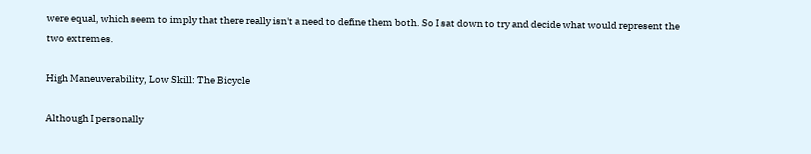were equal, which seem to imply that there really isn't a need to define them both. So I sat down to try and decide what would represent the two extremes.

High Maneuverability, Low Skill: The Bicycle

Although I personally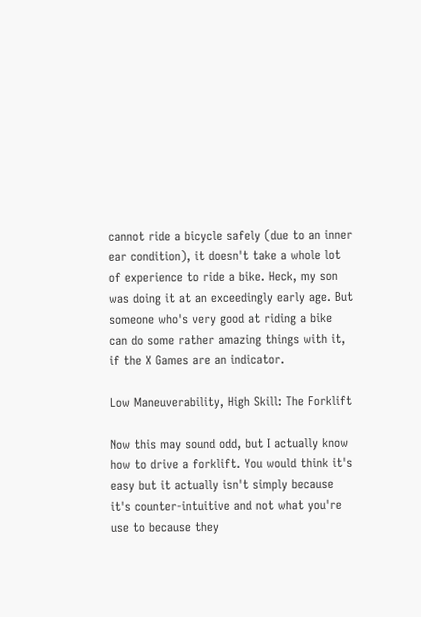cannot ride a bicycle safely (due to an inner ear condition), it doesn't take a whole lot of experience to ride a bike. Heck, my son was doing it at an exceedingly early age. But someone who's very good at riding a bike can do some rather amazing things with it, if the X Games are an indicator.

Low Maneuverability, High Skill: The Forklift

Now this may sound odd, but I actually know how to drive a forklift. You would think it's easy but it actually isn't simply because it's counter-intuitive and not what you're use to because they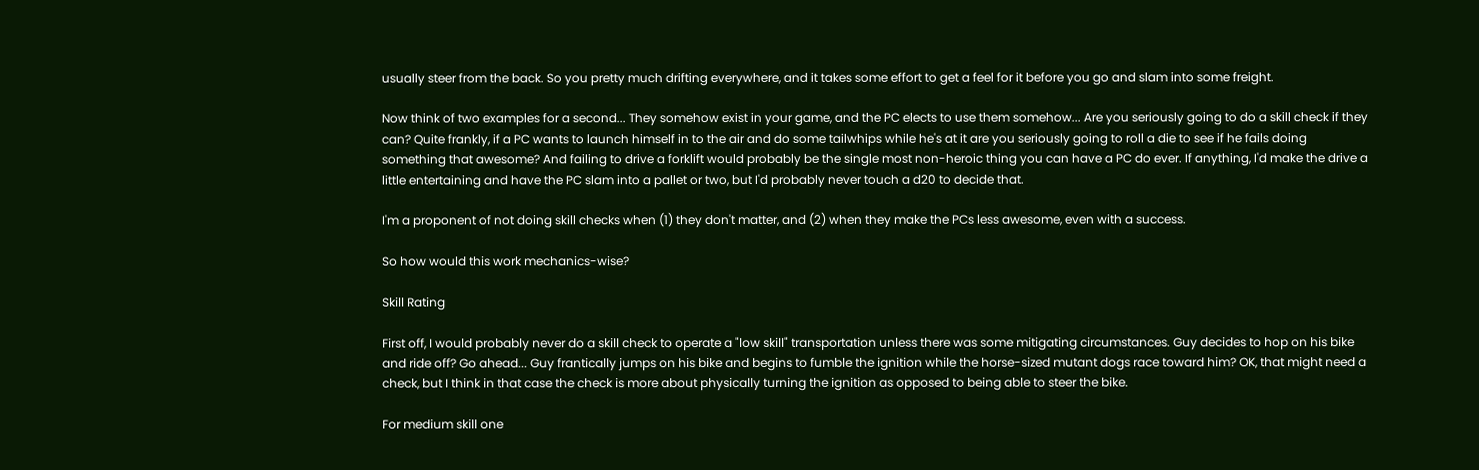usually steer from the back. So you pretty much drifting everywhere, and it takes some effort to get a feel for it before you go and slam into some freight.

Now think of two examples for a second... They somehow exist in your game, and the PC elects to use them somehow... Are you seriously going to do a skill check if they can? Quite frankly, if a PC wants to launch himself in to the air and do some tailwhips while he's at it are you seriously going to roll a die to see if he fails doing something that awesome? And failing to drive a forklift would probably be the single most non-heroic thing you can have a PC do ever. If anything, I'd make the drive a little entertaining and have the PC slam into a pallet or two, but I'd probably never touch a d20 to decide that.

I'm a proponent of not doing skill checks when (1) they don't matter, and (2) when they make the PCs less awesome, even with a success.

So how would this work mechanics-wise?

Skill Rating

First off, I would probably never do a skill check to operate a "low skill" transportation unless there was some mitigating circumstances. Guy decides to hop on his bike and ride off? Go ahead... Guy frantically jumps on his bike and begins to fumble the ignition while the horse-sized mutant dogs race toward him? OK, that might need a check, but I think in that case the check is more about physically turning the ignition as opposed to being able to steer the bike.

For medium skill one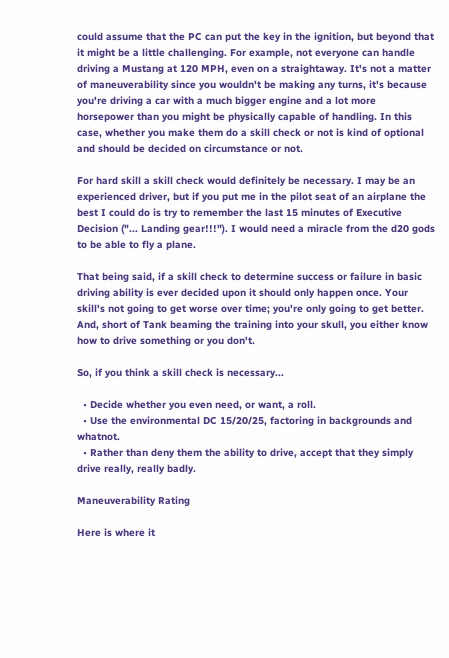could assume that the PC can put the key in the ignition, but beyond that it might be a little challenging. For example, not everyone can handle driving a Mustang at 120 MPH, even on a straightaway. It's not a matter of maneuverability since you wouldn't be making any turns, it's because you're driving a car with a much bigger engine and a lot more horsepower than you might be physically capable of handling. In this case, whether you make them do a skill check or not is kind of optional and should be decided on circumstance or not.

For hard skill a skill check would definitely be necessary. I may be an experienced driver, but if you put me in the pilot seat of an airplane the best I could do is try to remember the last 15 minutes of Executive Decision ("... Landing gear!!!"). I would need a miracle from the d20 gods to be able to fly a plane.

That being said, if a skill check to determine success or failure in basic driving ability is ever decided upon it should only happen once. Your skill's not going to get worse over time; you're only going to get better. And, short of Tank beaming the training into your skull, you either know how to drive something or you don't.

So, if you think a skill check is necessary...

  • Decide whether you even need, or want, a roll.
  • Use the environmental DC 15/20/25, factoring in backgrounds and whatnot.
  • Rather than deny them the ability to drive, accept that they simply drive really, really badly.

Maneuverability Rating

Here is where it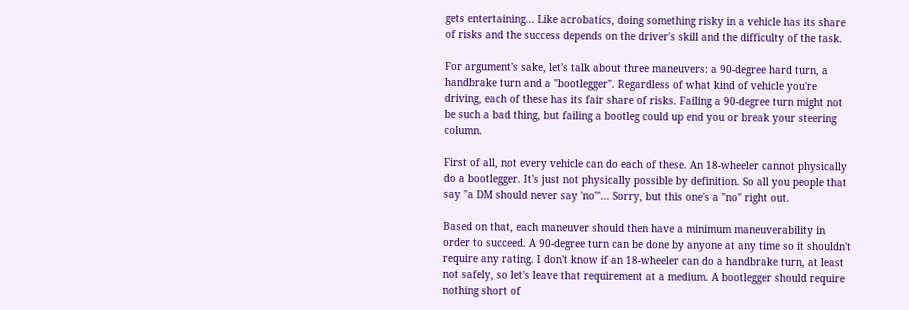gets entertaining... Like acrobatics, doing something risky in a vehicle has its share of risks and the success depends on the driver's skill and the difficulty of the task.

For argument's sake, let's talk about three maneuvers: a 90-degree hard turn, a handbrake turn and a "bootlegger". Regardless of what kind of vehicle you're driving, each of these has its fair share of risks. Failing a 90-degree turn might not be such a bad thing, but failing a bootleg could up end you or break your steering column.

First of all, not every vehicle can do each of these. An 18-wheeler cannot physically do a bootlegger. It's just not physically possible by definition. So all you people that say "a DM should never say 'no'"... Sorry, but this one's a "no" right out.

Based on that, each maneuver should then have a minimum maneuverability in order to succeed. A 90-degree turn can be done by anyone at any time so it shouldn't require any rating. I don't know if an 18-wheeler can do a handbrake turn, at least not safely, so let's leave that requirement at a medium. A bootlegger should require nothing short of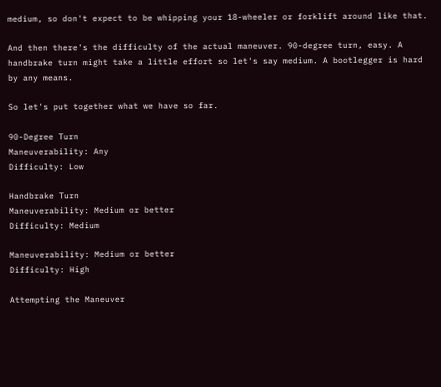medium, so don't expect to be whipping your 18-wheeler or forklift around like that.

And then there's the difficulty of the actual maneuver. 90-degree turn, easy. A handbrake turn might take a little effort so let's say medium. A bootlegger is hard by any means.

So let's put together what we have so far.

90-Degree Turn
Maneuverability: Any
Difficulty: Low

Handbrake Turn
Maneuverability: Medium or better
Difficulty: Medium

Maneuverability: Medium or better
Difficulty: High

Attempting the Maneuver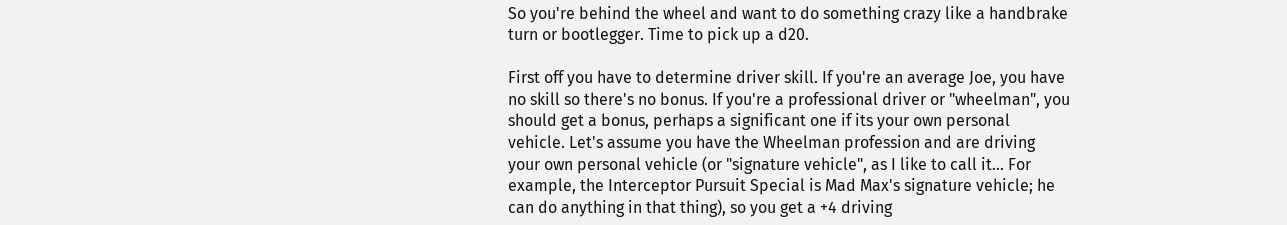So you're behind the wheel and want to do something crazy like a handbrake turn or bootlegger. Time to pick up a d20.

First off you have to determine driver skill. If you're an average Joe, you have no skill so there's no bonus. If you're a professional driver or "wheelman", you should get a bonus, perhaps a significant one if its your own personal vehicle. Let's assume you have the Wheelman profession and are driving your own personal vehicle (or "signature vehicle", as I like to call it... For example, the Interceptor Pursuit Special is Mad Max's signature vehicle; he can do anything in that thing), so you get a +4 driving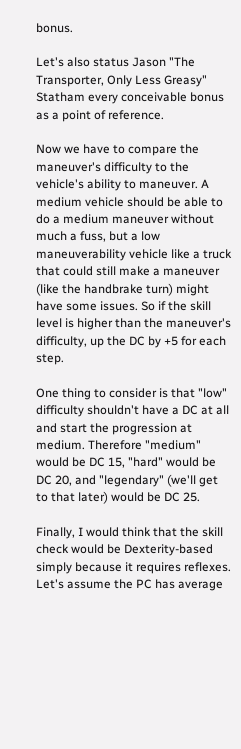bonus.

Let's also status Jason "The Transporter, Only Less Greasy" Statham every conceivable bonus as a point of reference.

Now we have to compare the maneuver's difficulty to the vehicle's ability to maneuver. A medium vehicle should be able to do a medium maneuver without much a fuss, but a low maneuverability vehicle like a truck that could still make a maneuver (like the handbrake turn) might have some issues. So if the skill level is higher than the maneuver's difficulty, up the DC by +5 for each step.

One thing to consider is that "low" difficulty shouldn't have a DC at all and start the progression at medium. Therefore "medium" would be DC 15, "hard" would be DC 20, and "legendary" (we'll get to that later) would be DC 25.

Finally, I would think that the skill check would be Dexterity-based simply because it requires reflexes. Let's assume the PC has average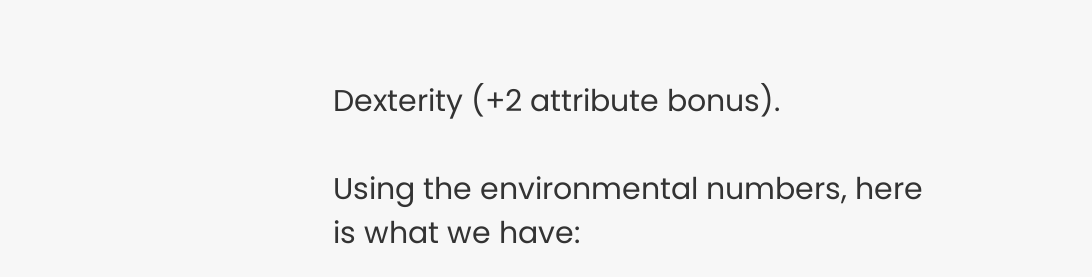Dexterity (+2 attribute bonus).

Using the environmental numbers, here is what we have: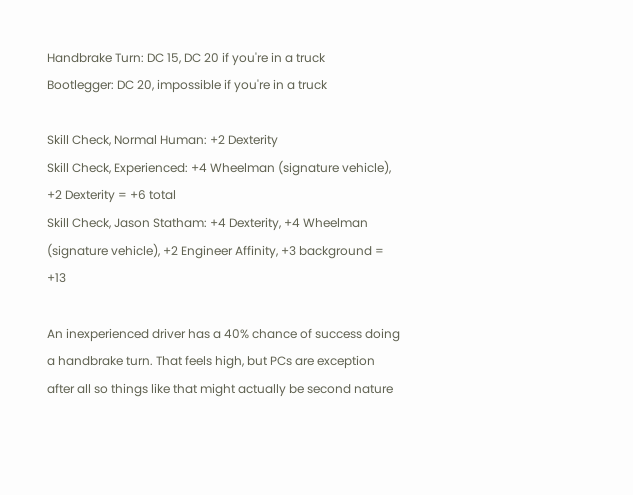Handbrake Turn: DC 15, DC 20 if you're in a truck
Bootlegger: DC 20, impossible if you're in a truck

Skill Check, Normal Human: +2 Dexterity
Skill Check, Experienced: +4 Wheelman (signature vehicle), +2 Dexterity = +6 total
Skill Check, Jason Statham: +4 Dexterity, +4 Wheelman (signature vehicle), +2 Engineer Affinity, +3 background = +13

An inexperienced driver has a 40% chance of success doing a handbrake turn. That feels high, but PCs are exception after all so things like that might actually be second nature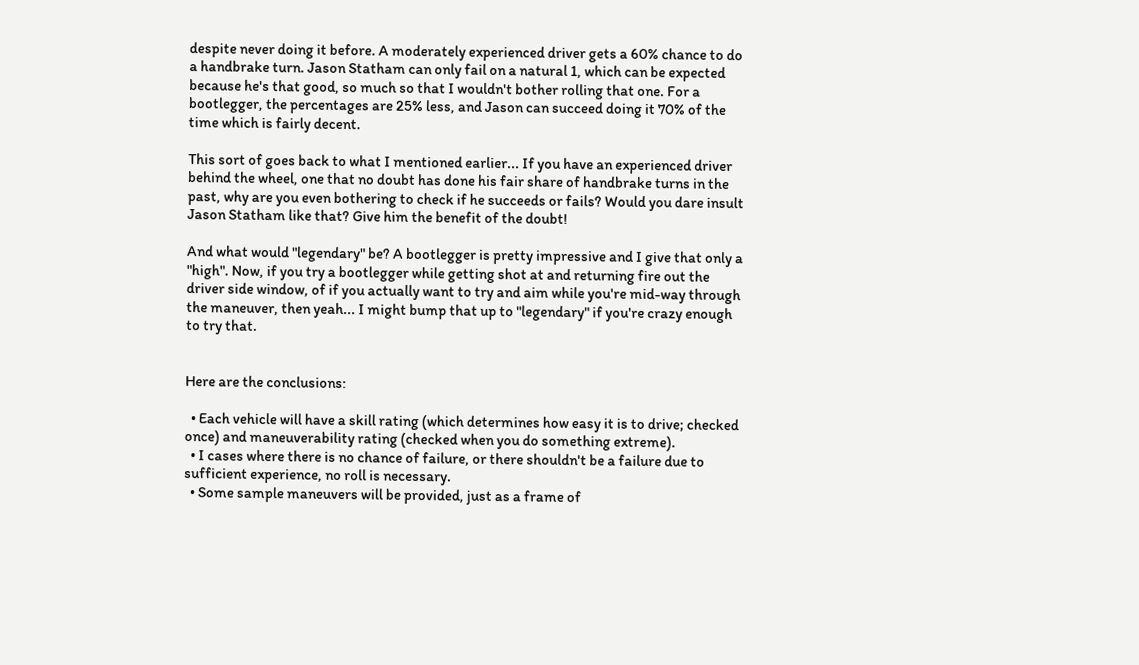despite never doing it before. A moderately experienced driver gets a 60% chance to do a handbrake turn. Jason Statham can only fail on a natural 1, which can be expected because he's that good, so much so that I wouldn't bother rolling that one. For a bootlegger, the percentages are 25% less, and Jason can succeed doing it 70% of the time which is fairly decent.

This sort of goes back to what I mentioned earlier... If you have an experienced driver behind the wheel, one that no doubt has done his fair share of handbrake turns in the past, why are you even bothering to check if he succeeds or fails? Would you dare insult Jason Statham like that? Give him the benefit of the doubt!

And what would "legendary" be? A bootlegger is pretty impressive and I give that only a "high". Now, if you try a bootlegger while getting shot at and returning fire out the driver side window, of if you actually want to try and aim while you're mid-way through the maneuver, then yeah... I might bump that up to "legendary" if you're crazy enough to try that.


Here are the conclusions:

  • Each vehicle will have a skill rating (which determines how easy it is to drive; checked once) and maneuverability rating (checked when you do something extreme).
  • I cases where there is no chance of failure, or there shouldn't be a failure due to sufficient experience, no roll is necessary.
  • Some sample maneuvers will be provided, just as a frame of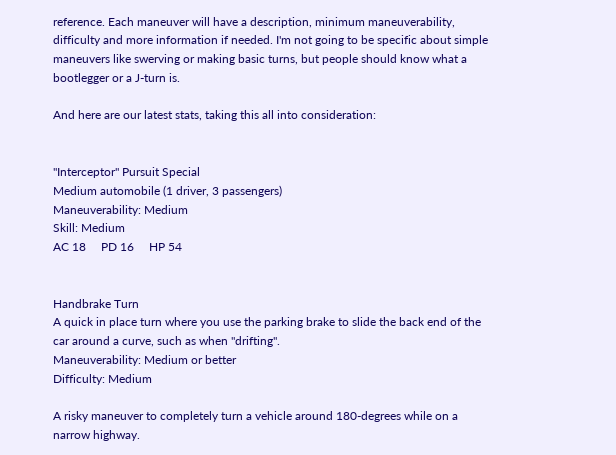reference. Each maneuver will have a description, minimum maneuverability, difficulty and more information if needed. I'm not going to be specific about simple maneuvers like swerving or making basic turns, but people should know what a bootlegger or a J-turn is.

And here are our latest stats, taking this all into consideration:


"Interceptor" Pursuit Special
Medium automobile (1 driver, 3 passengers)
Maneuverability: Medium
Skill: Medium
AC 18     PD 16     HP 54


Handbrake Turn
A quick in place turn where you use the parking brake to slide the back end of the car around a curve, such as when "drifting".
Maneuverability: Medium or better
Difficulty: Medium

A risky maneuver to completely turn a vehicle around 180-degrees while on a narrow highway.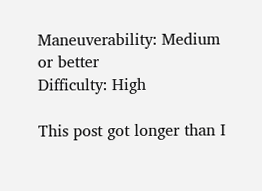Maneuverability: Medium or better
Difficulty: High

This post got longer than I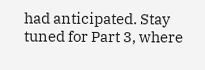had anticipated. Stay tuned for Part 3, where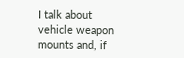I talk about vehicle weapon mounts and, if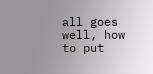all goes well, how to put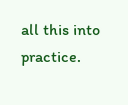all this into practice.